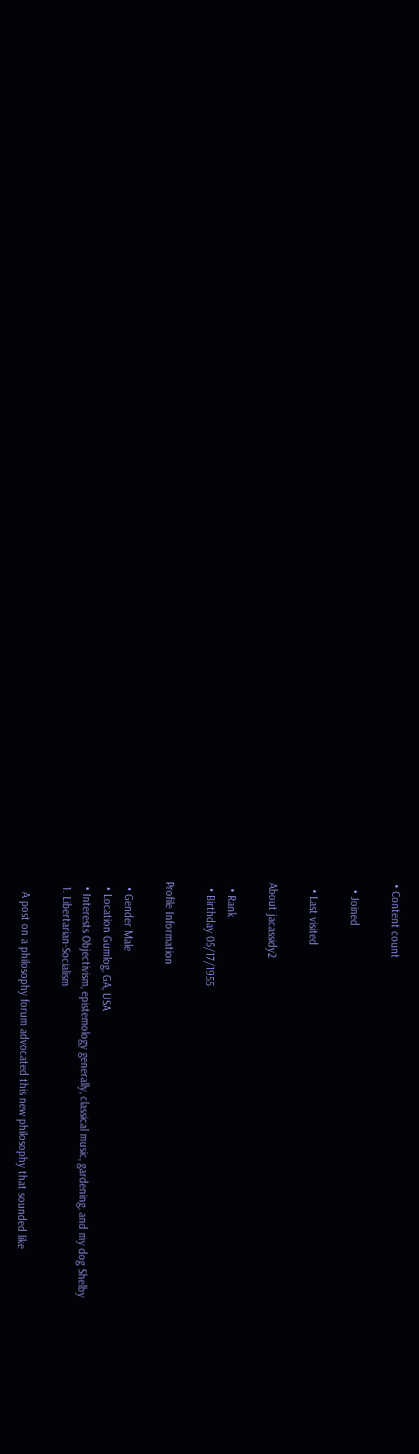• Content count

  • Joined

  • Last visited

About jacassidy2

  • Rank
  • Birthday 05/17/1955

Profile Information

  • Gender Male
  • Location Gumlog, GA, USA
  • Interests Objectivism, epistemology generally, classical music, gardening, and my dog Shelby
  1. Libertarian-Socialism

    A post on a philosophy forum advocated this new philosophy that sounded like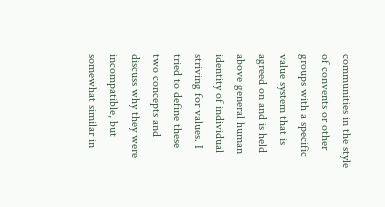communities in the style of convents or other groups with a specific value system that is agreed on and is held above general human identity of individual striving for values. I tried to define these two concepts and discuss why they were incompatible, but somewhat similar in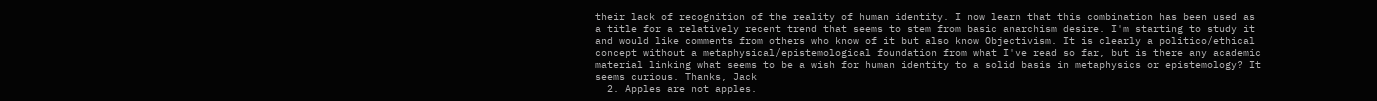their lack of recognition of the reality of human identity. I now learn that this combination has been used as a title for a relatively recent trend that seems to stem from basic anarchism desire. I'm starting to study it and would like comments from others who know of it but also know Objectivism. It is clearly a politico/ethical concept without a metaphysical/epistemological foundation from what I've read so far, but is there any academic material linking what seems to be a wish for human identity to a solid basis in metaphysics or epistemology? It seems curious. Thanks, Jack
  2. Apples are not apples.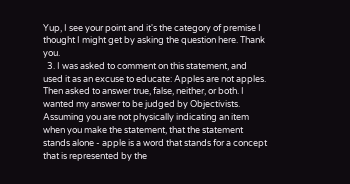Yup, I see your point and it's the category of premise I thought I might get by asking the question here. Thank you.
  3. I was asked to comment on this statement, and used it as an excuse to educate: Apples are not apples. Then asked to answer true, false, neither, or both. I wanted my answer to be judged by Objectivists. Assuming you are not physically indicating an item when you make the statement, that the statement stands alone - apple is a word that stands for a concept that is represented by the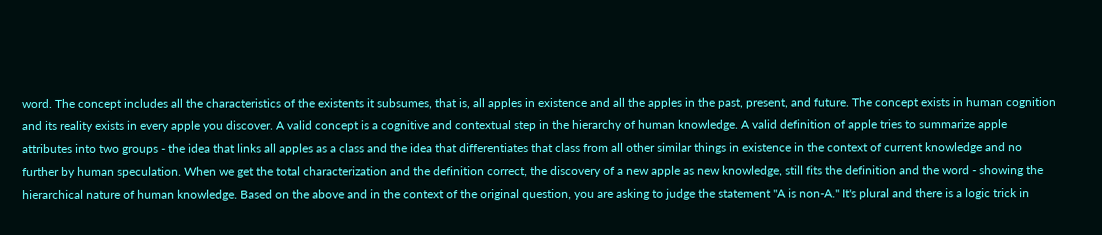word. The concept includes all the characteristics of the existents it subsumes, that is, all apples in existence and all the apples in the past, present, and future. The concept exists in human cognition and its reality exists in every apple you discover. A valid concept is a cognitive and contextual step in the hierarchy of human knowledge. A valid definition of apple tries to summarize apple attributes into two groups - the idea that links all apples as a class and the idea that differentiates that class from all other similar things in existence in the context of current knowledge and no further by human speculation. When we get the total characterization and the definition correct, the discovery of a new apple as new knowledge, still fits the definition and the word - showing the hierarchical nature of human knowledge. Based on the above and in the context of the original question, you are asking to judge the statement "A is non-A." It's plural and there is a logic trick in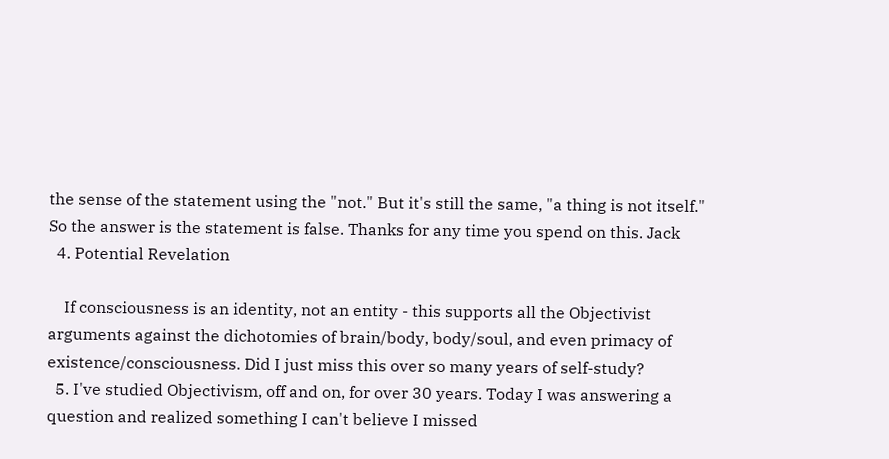the sense of the statement using the "not." But it's still the same, "a thing is not itself." So the answer is the statement is false. Thanks for any time you spend on this. Jack
  4. Potential Revelation

    If consciousness is an identity, not an entity - this supports all the Objectivist arguments against the dichotomies of brain/body, body/soul, and even primacy of existence/consciousness. Did I just miss this over so many years of self-study?
  5. I've studied Objectivism, off and on, for over 30 years. Today I was answering a question and realized something I can't believe I missed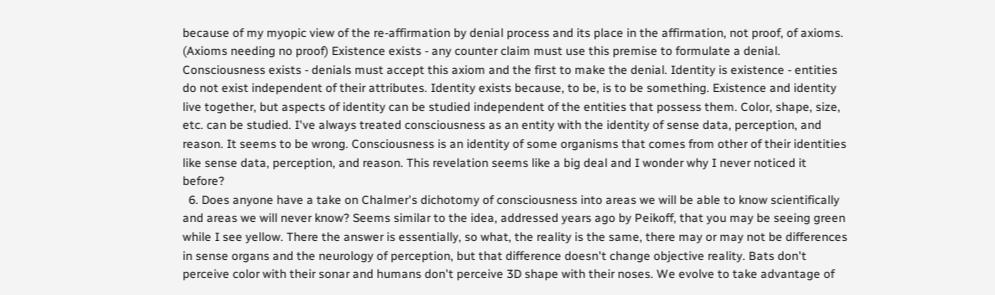because of my myopic view of the re-affirmation by denial process and its place in the affirmation, not proof, of axioms. (Axioms needing no proof) Existence exists - any counter claim must use this premise to formulate a denial. Consciousness exists - denials must accept this axiom and the first to make the denial. Identity is existence - entities do not exist independent of their attributes. Identity exists because, to be, is to be something. Existence and identity live together, but aspects of identity can be studied independent of the entities that possess them. Color, shape, size, etc. can be studied. I've always treated consciousness as an entity with the identity of sense data, perception, and reason. It seems to be wrong. Consciousness is an identity of some organisms that comes from other of their identities like sense data, perception, and reason. This revelation seems like a big deal and I wonder why I never noticed it before?
  6. Does anyone have a take on Chalmer's dichotomy of consciousness into areas we will be able to know scientifically and areas we will never know? Seems similar to the idea, addressed years ago by Peikoff, that you may be seeing green while I see yellow. There the answer is essentially, so what, the reality is the same, there may or may not be differences in sense organs and the neurology of perception, but that difference doesn't change objective reality. Bats don't perceive color with their sonar and humans don't perceive 3D shape with their noses. We evolve to take advantage of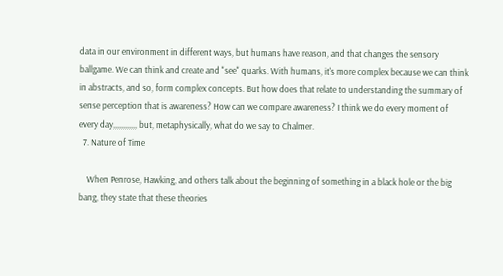data in our environment in different ways, but humans have reason, and that changes the sensory ballgame. We can think and create and "see" quarks. With humans, it's more complex because we can think in abstracts, and so, form complex concepts. But how does that relate to understanding the summary of sense perception that is awareness? How can we compare awareness? I think we do every moment of every day,,,,,,,,,,,, but, metaphysically, what do we say to Chalmer.
  7. Nature of Time

    When Penrose, Hawking, and others talk about the beginning of something in a black hole or the big bang, they state that these theories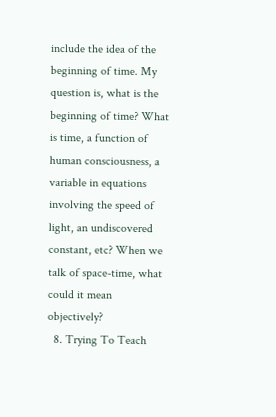include the idea of the beginning of time. My question is, what is the beginning of time? What is time, a function of human consciousness, a variable in equations involving the speed of light, an undiscovered constant, etc? When we talk of space-time, what could it mean objectively?
  8. Trying To Teach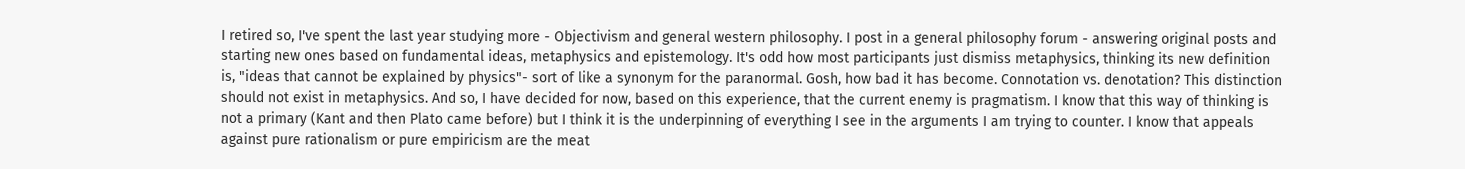I retired so, I've spent the last year studying more - Objectivism and general western philosophy. I post in a general philosophy forum - answering original posts and starting new ones based on fundamental ideas, metaphysics and epistemology. It's odd how most participants just dismiss metaphysics, thinking its new definition is, "ideas that cannot be explained by physics"- sort of like a synonym for the paranormal. Gosh, how bad it has become. Connotation vs. denotation? This distinction should not exist in metaphysics. And so, I have decided for now, based on this experience, that the current enemy is pragmatism. I know that this way of thinking is not a primary (Kant and then Plato came before) but I think it is the underpinning of everything I see in the arguments I am trying to counter. I know that appeals against pure rationalism or pure empiricism are the meat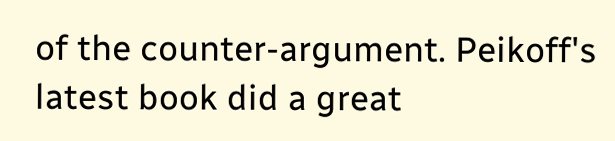of the counter-argument. Peikoff's latest book did a great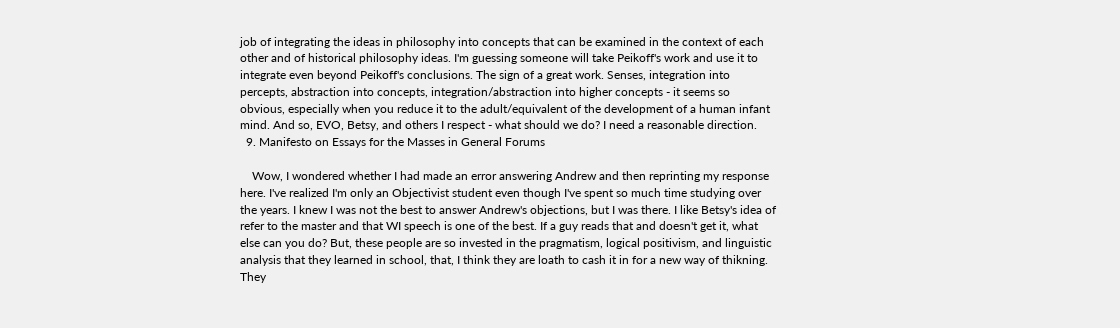job of integrating the ideas in philosophy into concepts that can be examined in the context of each other and of historical philosophy ideas. I'm guessing someone will take Peikoff's work and use it to integrate even beyond Peikoff's conclusions. The sign of a great work. Senses, integration into percepts, abstraction into concepts, integration/abstraction into higher concepts - it seems so obvious, especially when you reduce it to the adult/equivalent of the development of a human infant mind. And so, EVO, Betsy, and others I respect - what should we do? I need a reasonable direction.
  9. Manifesto on Essays for the Masses in General Forums

    Wow, I wondered whether I had made an error answering Andrew and then reprinting my response here. I've realized I'm only an Objectivist student even though I've spent so much time studying over the years. I knew I was not the best to answer Andrew's objections, but I was there. I like Betsy's idea of refer to the master and that WI speech is one of the best. If a guy reads that and doesn't get it, what else can you do? But, these people are so invested in the pragmatism, logical positivism, and linguistic analysis that they learned in school, that, I think they are loath to cash it in for a new way of thikning. They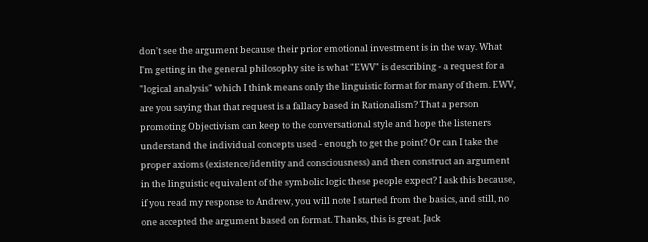don't see the argument because their prior emotional investment is in the way. What I'm getting in the general philosophy site is what "EWV" is describing - a request for a "logical analysis" which I think means only the linguistic format for many of them. EWV, are you saying that that request is a fallacy based in Rationalism? That a person promoting Objectivism can keep to the conversational style and hope the listeners understand the individual concepts used - enough to get the point? Or can I take the proper axioms (existence/identity and consciousness) and then construct an argument in the linguistic equivalent of the symbolic logic these people expect? I ask this because, if you read my response to Andrew, you will note I started from the basics, and still, no one accepted the argument based on format. Thanks, this is great. Jack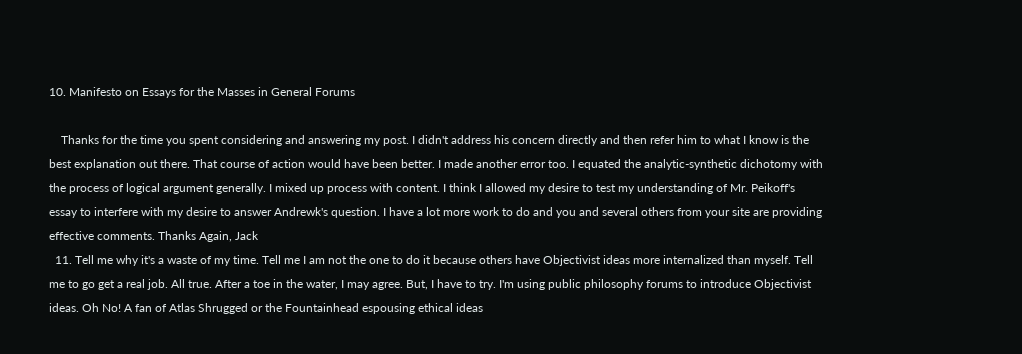10. Manifesto on Essays for the Masses in General Forums

    Thanks for the time you spent considering and answering my post. I didn't address his concern directly and then refer him to what I know is the best explanation out there. That course of action would have been better. I made another error too. I equated the analytic-synthetic dichotomy with the process of logical argument generally. I mixed up process with content. I think I allowed my desire to test my understanding of Mr. Peikoff's essay to interfere with my desire to answer Andrewk's question. I have a lot more work to do and you and several others from your site are providing effective comments. Thanks Again, Jack
  11. Tell me why it's a waste of my time. Tell me I am not the one to do it because others have Objectivist ideas more internalized than myself. Tell me to go get a real job. All true. After a toe in the water, I may agree. But, I have to try. I'm using public philosophy forums to introduce Objectivist ideas. Oh No! A fan of Atlas Shrugged or the Fountainhead espousing ethical ideas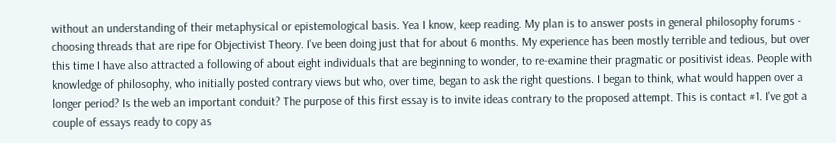without an understanding of their metaphysical or epistemological basis. Yea I know, keep reading. My plan is to answer posts in general philosophy forums - choosing threads that are ripe for Objectivist Theory. I've been doing just that for about 6 months. My experience has been mostly terrible and tedious, but over this time I have also attracted a following of about eight individuals that are beginning to wonder, to re-examine their pragmatic or positivist ideas. People with knowledge of philosophy, who initially posted contrary views but who, over time, began to ask the right questions. I began to think, what would happen over a longer period? Is the web an important conduit? The purpose of this first essay is to invite ideas contrary to the proposed attempt. This is contact #1. I've got a couple of essays ready to copy as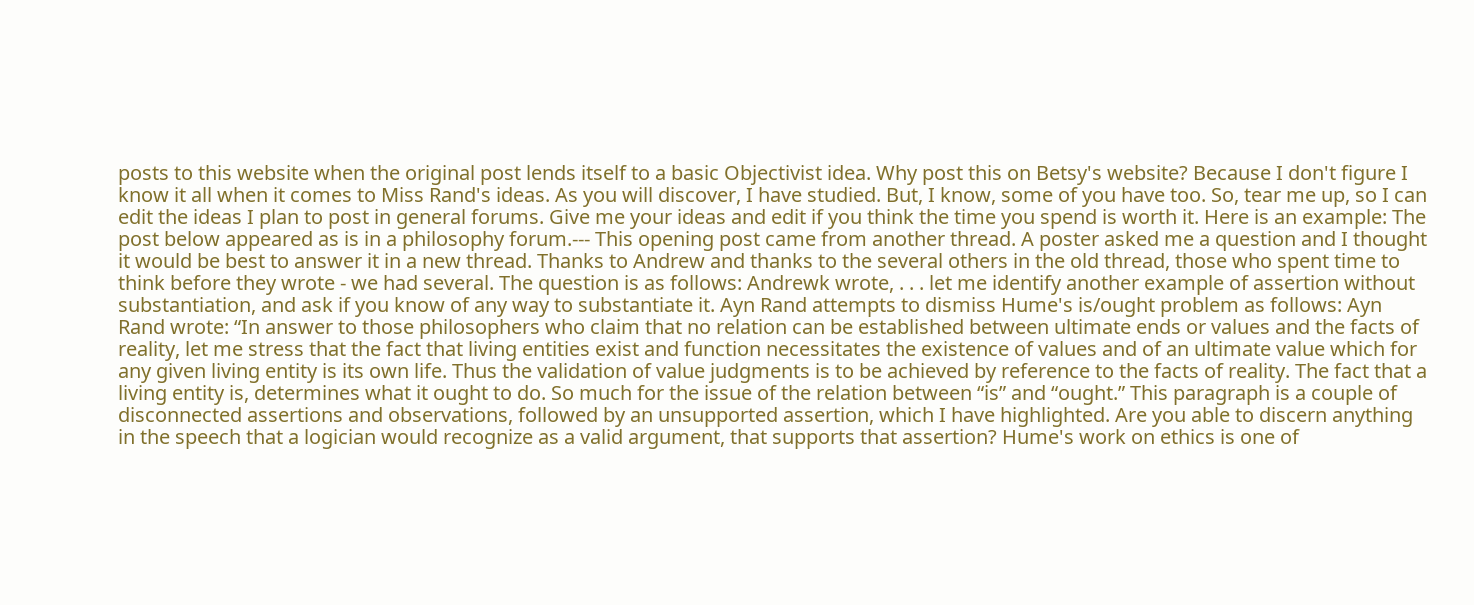posts to this website when the original post lends itself to a basic Objectivist idea. Why post this on Betsy's website? Because I don't figure I know it all when it comes to Miss Rand's ideas. As you will discover, I have studied. But, I know, some of you have too. So, tear me up, so I can edit the ideas I plan to post in general forums. Give me your ideas and edit if you think the time you spend is worth it. Here is an example: The post below appeared as is in a philosophy forum.--- This opening post came from another thread. A poster asked me a question and I thought it would be best to answer it in a new thread. Thanks to Andrew and thanks to the several others in the old thread, those who spent time to think before they wrote - we had several. The question is as follows: Andrewk wrote, . . . let me identify another example of assertion without substantiation, and ask if you know of any way to substantiate it. Ayn Rand attempts to dismiss Hume's is/ought problem as follows: Ayn Rand wrote: “In answer to those philosophers who claim that no relation can be established between ultimate ends or values and the facts of reality, let me stress that the fact that living entities exist and function necessitates the existence of values and of an ultimate value which for any given living entity is its own life. Thus the validation of value judgments is to be achieved by reference to the facts of reality. The fact that a living entity is, determines what it ought to do. So much for the issue of the relation between “is” and “ought.” This paragraph is a couple of disconnected assertions and observations, followed by an unsupported assertion, which I have highlighted. Are you able to discern anything in the speech that a logician would recognize as a valid argument, that supports that assertion? Hume's work on ethics is one of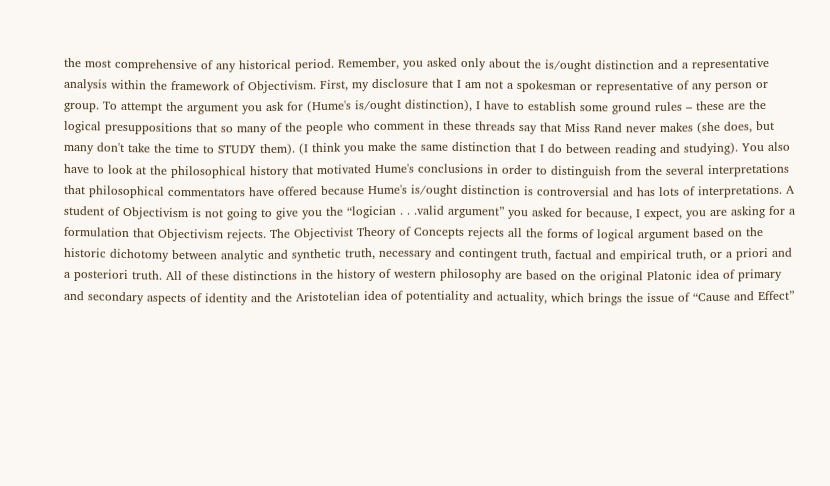the most comprehensive of any historical period. Remember, you asked only about the is/ought distinction and a representative analysis within the framework of Objectivism. First, my disclosure that I am not a spokesman or representative of any person or group. To attempt the argument you ask for (Hume's is/ought distinction), I have to establish some ground rules – these are the logical presuppositions that so many of the people who comment in these threads say that Miss Rand never makes (she does, but many don't take the time to STUDY them). (I think you make the same distinction that I do between reading and studying). You also have to look at the philosophical history that motivated Hume's conclusions in order to distinguish from the several interpretations that philosophical commentators have offered because Hume's is/ought distinction is controversial and has lots of interpretations. A student of Objectivism is not going to give you the “logician . . .valid argument” you asked for because, I expect, you are asking for a formulation that Objectivism rejects. The Objectivist Theory of Concepts rejects all the forms of logical argument based on the historic dichotomy between analytic and synthetic truth, necessary and contingent truth, factual and empirical truth, or a priori and a posteriori truth. All of these distinctions in the history of western philosophy are based on the original Platonic idea of primary and secondary aspects of identity and the Aristotelian idea of potentiality and actuality, which brings the issue of “Cause and Effect”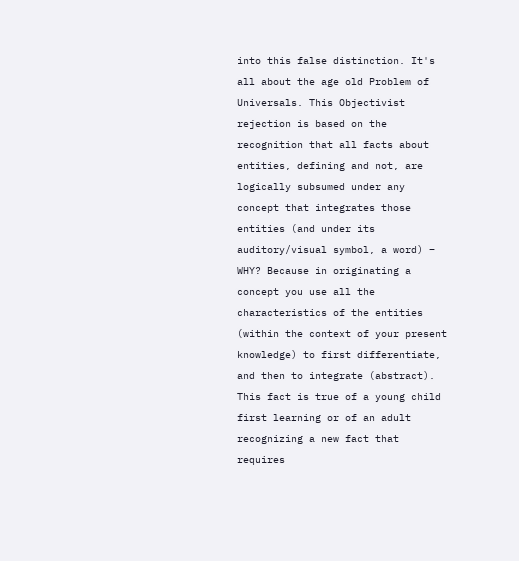into this false distinction. It's all about the age old Problem of Universals. This Objectivist rejection is based on the recognition that all facts about entities, defining and not, are logically subsumed under any concept that integrates those entities (and under its auditory/visual symbol, a word) – WHY? Because in originating a concept you use all the characteristics of the entities (within the context of your present knowledge) to first differentiate, and then to integrate (abstract). This fact is true of a young child first learning or of an adult recognizing a new fact that requires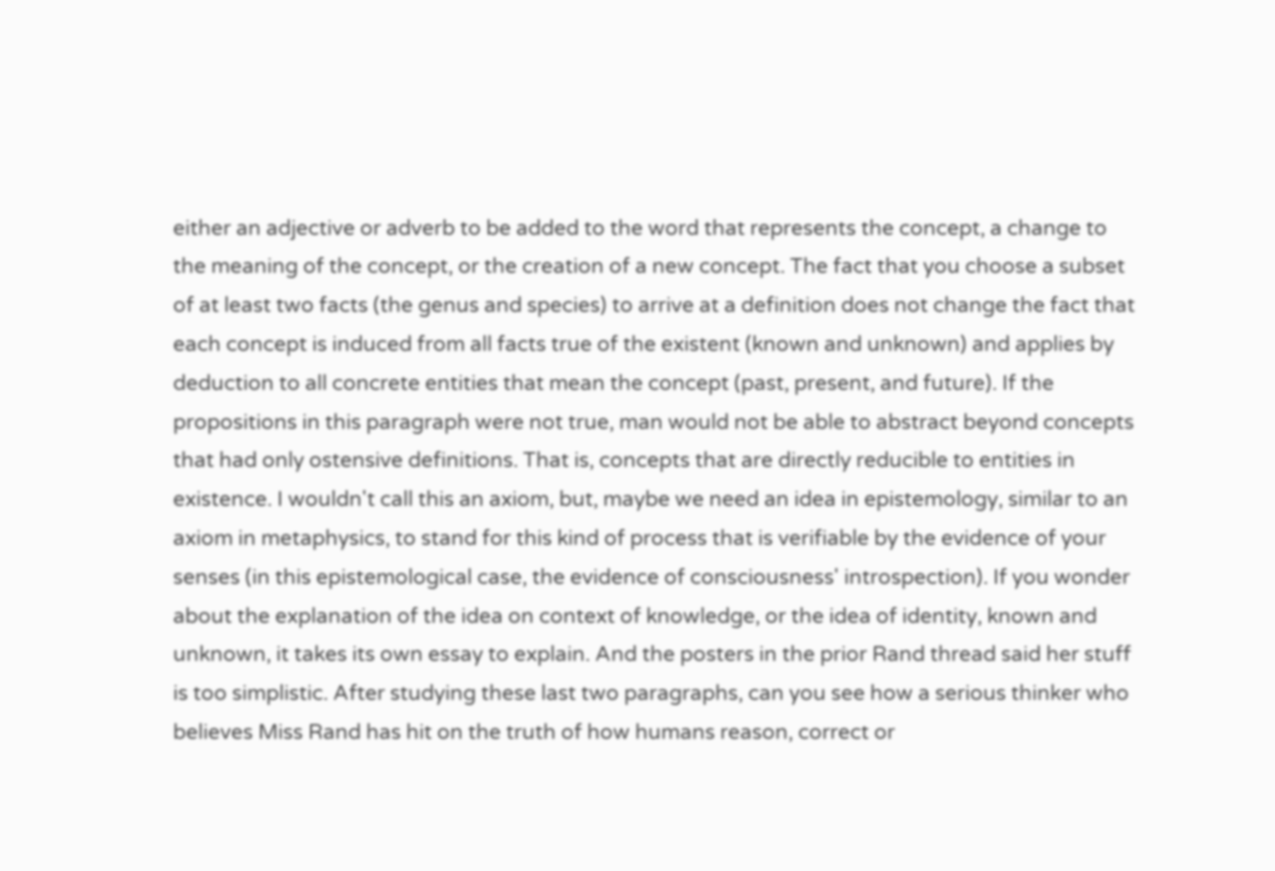either an adjective or adverb to be added to the word that represents the concept, a change to the meaning of the concept, or the creation of a new concept. The fact that you choose a subset of at least two facts (the genus and species) to arrive at a definition does not change the fact that each concept is induced from all facts true of the existent (known and unknown) and applies by deduction to all concrete entities that mean the concept (past, present, and future). If the propositions in this paragraph were not true, man would not be able to abstract beyond concepts that had only ostensive definitions. That is, concepts that are directly reducible to entities in existence. I wouldn't call this an axiom, but, maybe we need an idea in epistemology, similar to an axiom in metaphysics, to stand for this kind of process that is verifiable by the evidence of your senses (in this epistemological case, the evidence of consciousness' introspection). If you wonder about the explanation of the idea on context of knowledge, or the idea of identity, known and unknown, it takes its own essay to explain. And the posters in the prior Rand thread said her stuff is too simplistic. After studying these last two paragraphs, can you see how a serious thinker who believes Miss Rand has hit on the truth of how humans reason, correct or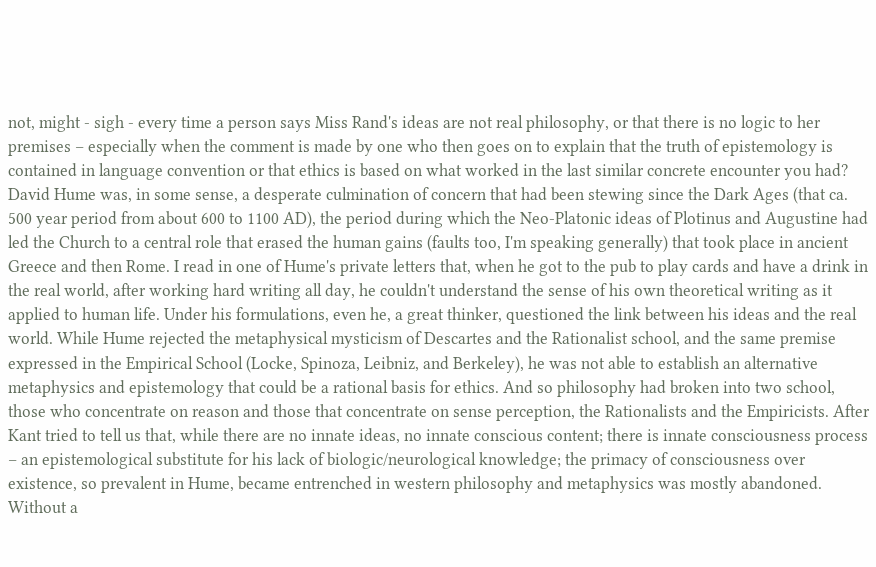not, might - sigh - every time a person says Miss Rand's ideas are not real philosophy, or that there is no logic to her premises – especially when the comment is made by one who then goes on to explain that the truth of epistemology is contained in language convention or that ethics is based on what worked in the last similar concrete encounter you had? David Hume was, in some sense, a desperate culmination of concern that had been stewing since the Dark Ages (that ca. 500 year period from about 600 to 1100 AD), the period during which the Neo-Platonic ideas of Plotinus and Augustine had led the Church to a central role that erased the human gains (faults too, I'm speaking generally) that took place in ancient Greece and then Rome. I read in one of Hume's private letters that, when he got to the pub to play cards and have a drink in the real world, after working hard writing all day, he couldn't understand the sense of his own theoretical writing as it applied to human life. Under his formulations, even he, a great thinker, questioned the link between his ideas and the real world. While Hume rejected the metaphysical mysticism of Descartes and the Rationalist school, and the same premise expressed in the Empirical School (Locke, Spinoza, Leibniz, and Berkeley), he was not able to establish an alternative metaphysics and epistemology that could be a rational basis for ethics. And so philosophy had broken into two school, those who concentrate on reason and those that concentrate on sense perception, the Rationalists and the Empiricists. After Kant tried to tell us that, while there are no innate ideas, no innate conscious content; there is innate consciousness process – an epistemological substitute for his lack of biologic/neurological knowledge; the primacy of consciousness over existence, so prevalent in Hume, became entrenched in western philosophy and metaphysics was mostly abandoned. Without a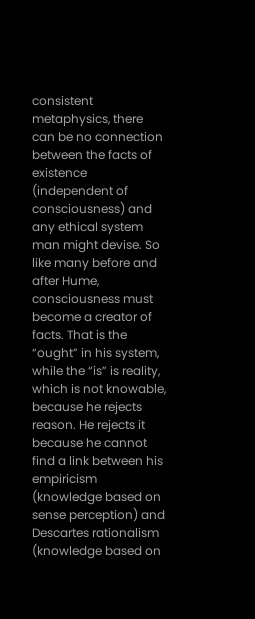consistent metaphysics, there can be no connection between the facts of existence (independent of consciousness) and any ethical system man might devise. So like many before and after Hume, consciousness must become a creator of facts. That is the “ought” in his system, while the “is” is reality, which is not knowable, because he rejects reason. He rejects it because he cannot find a link between his empiricism (knowledge based on sense perception) and Descartes rationalism (knowledge based on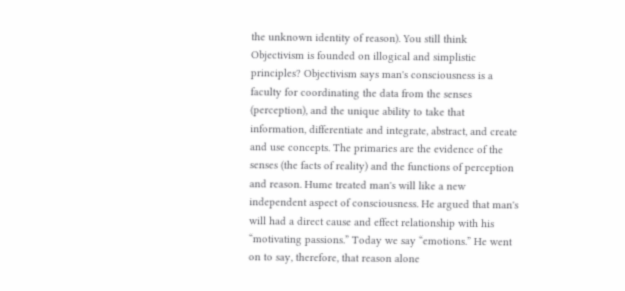the unknown identity of reason). You still think Objectivism is founded on illogical and simplistic principles? Objectivism says man's consciousness is a faculty for coordinating the data from the senses (perception), and the unique ability to take that information, differentiate and integrate, abstract, and create and use concepts. The primaries are the evidence of the senses (the facts of reality) and the functions of perception and reason. Hume treated man's will like a new independent aspect of consciousness. He argued that man's will had a direct cause and effect relationship with his “motivating passions.” Today we say “emotions.” He went on to say, therefore, that reason alone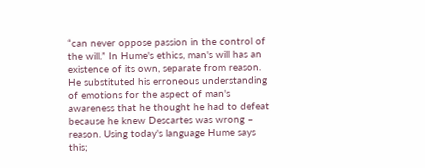“can never oppose passion in the control of the will.” In Hume's ethics, man's will has an existence of its own, separate from reason. He substituted his erroneous understanding of emotions for the aspect of man's awareness that he thought he had to defeat because he knew Descartes was wrong – reason. Using today's language Hume says this;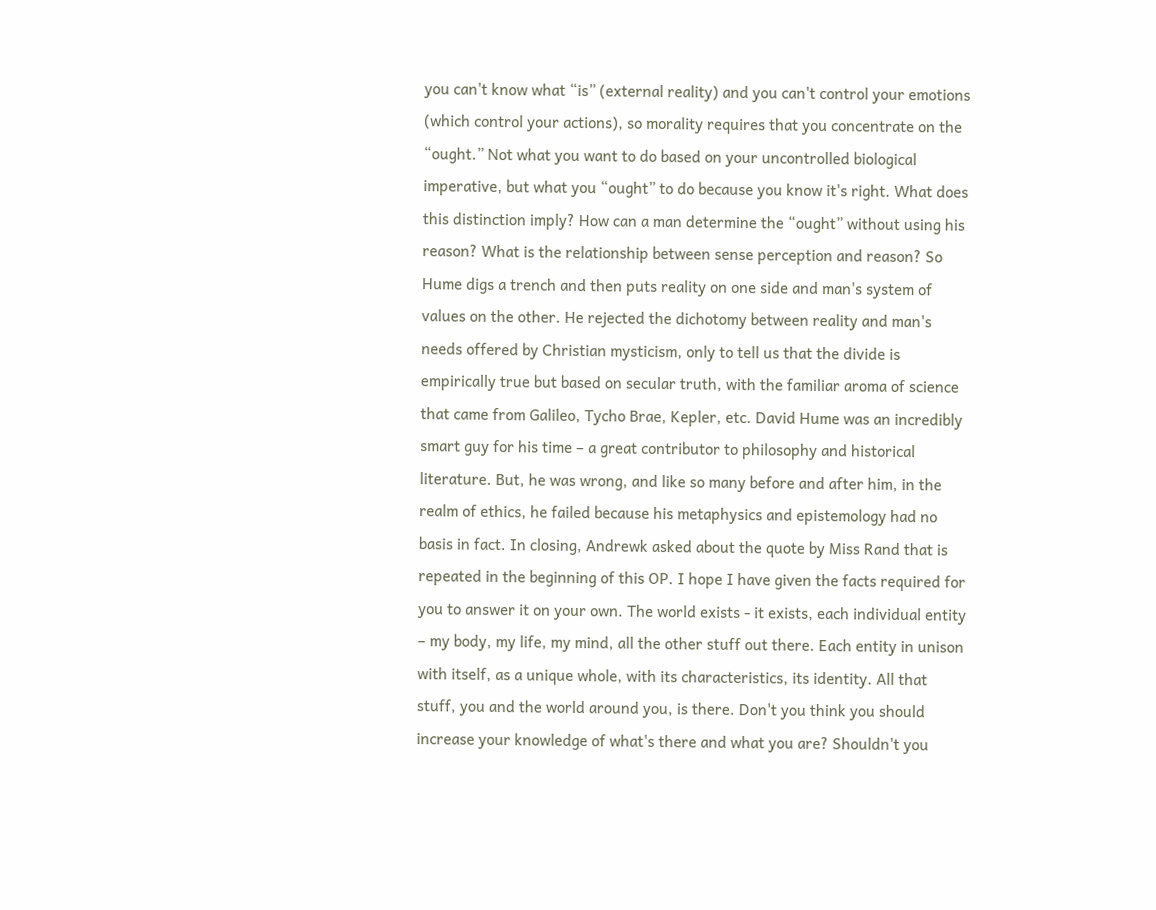you can't know what “is” (external reality) and you can't control your emotions (which control your actions), so morality requires that you concentrate on the “ought.” Not what you want to do based on your uncontrolled biological imperative, but what you “ought” to do because you know it's right. What does this distinction imply? How can a man determine the “ought” without using his reason? What is the relationship between sense perception and reason? So Hume digs a trench and then puts reality on one side and man's system of values on the other. He rejected the dichotomy between reality and man's needs offered by Christian mysticism, only to tell us that the divide is empirically true but based on secular truth, with the familiar aroma of science that came from Galileo, Tycho Brae, Kepler, etc. David Hume was an incredibly smart guy for his time – a great contributor to philosophy and historical literature. But, he was wrong, and like so many before and after him, in the realm of ethics, he failed because his metaphysics and epistemology had no basis in fact. In closing, Andrewk asked about the quote by Miss Rand that is repeated in the beginning of this OP. I hope I have given the facts required for you to answer it on your own. The world exists - it exists, each individual entity – my body, my life, my mind, all the other stuff out there. Each entity in unison with itself, as a unique whole, with its characteristics, its identity. All that stuff, you and the world around you, is there. Don't you think you should increase your knowledge of what's there and what you are? Shouldn't you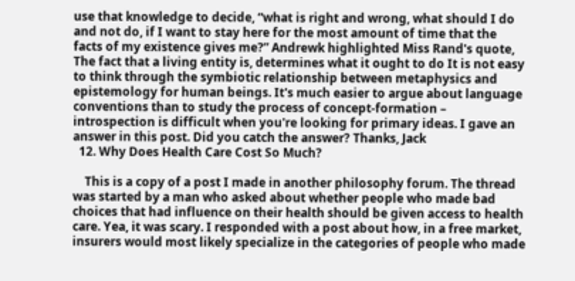use that knowledge to decide, “what is right and wrong, what should I do and not do, if I want to stay here for the most amount of time that the facts of my existence gives me?” Andrewk highlighted Miss Rand's quote, The fact that a living entity is, determines what it ought to do It is not easy to think through the symbiotic relationship between metaphysics and epistemology for human beings. It's much easier to argue about language conventions than to study the process of concept-formation – introspection is difficult when you're looking for primary ideas. I gave an answer in this post. Did you catch the answer? Thanks, Jack
  12. Why Does Health Care Cost So Much?

    This is a copy of a post I made in another philosophy forum. The thread was started by a man who asked about whether people who made bad choices that had influence on their health should be given access to health care. Yea, it was scary. I responded with a post about how, in a free market, insurers would most likely specialize in the categories of people who made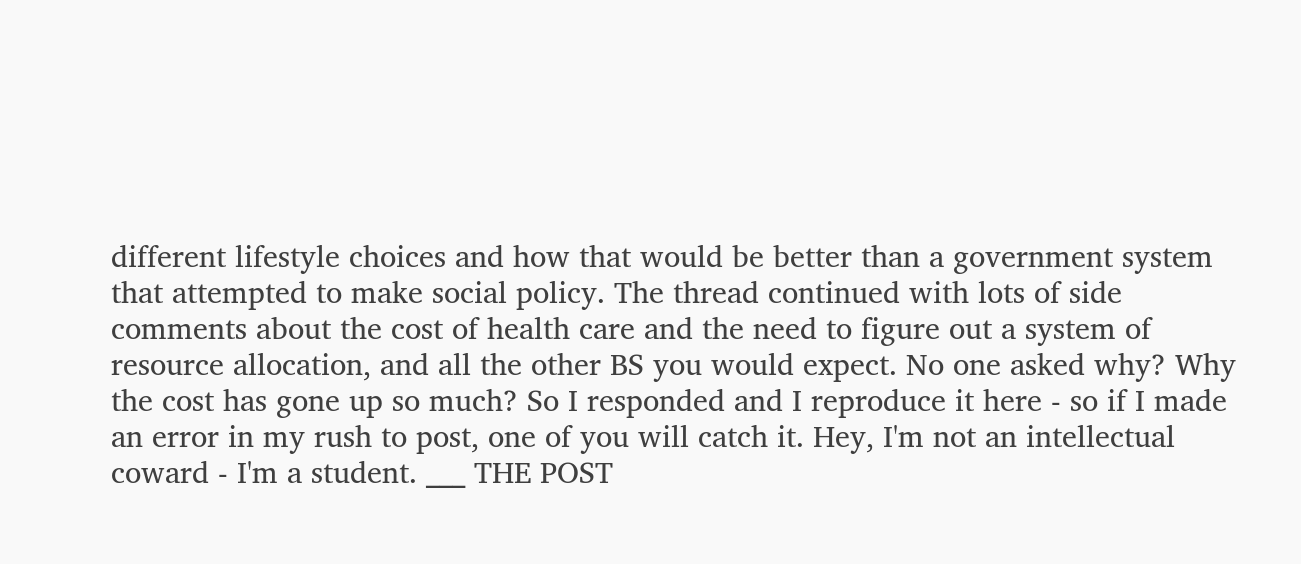different lifestyle choices and how that would be better than a government system that attempted to make social policy. The thread continued with lots of side comments about the cost of health care and the need to figure out a system of resource allocation, and all the other BS you would expect. No one asked why? Why the cost has gone up so much? So I responded and I reproduce it here - so if I made an error in my rush to post, one of you will catch it. Hey, I'm not an intellectual coward - I'm a student. ___ THE POST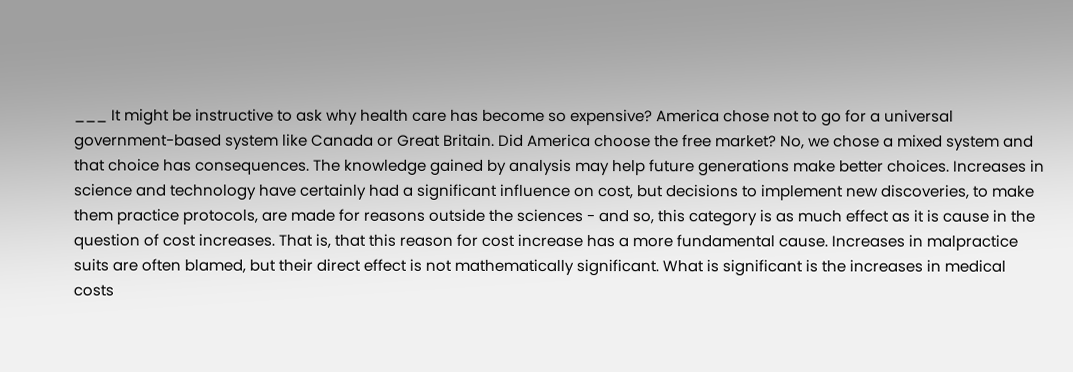___ It might be instructive to ask why health care has become so expensive? America chose not to go for a universal government-based system like Canada or Great Britain. Did America choose the free market? No, we chose a mixed system and that choice has consequences. The knowledge gained by analysis may help future generations make better choices. Increases in science and technology have certainly had a significant influence on cost, but decisions to implement new discoveries, to make them practice protocols, are made for reasons outside the sciences - and so, this category is as much effect as it is cause in the question of cost increases. That is, that this reason for cost increase has a more fundamental cause. Increases in malpractice suits are often blamed, but their direct effect is not mathematically significant. What is significant is the increases in medical costs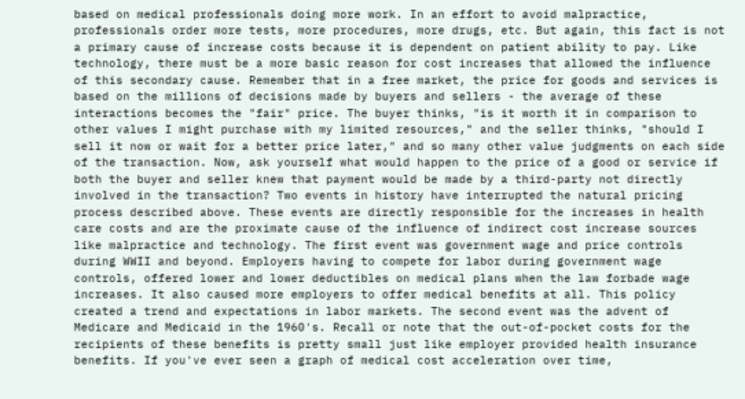based on medical professionals doing more work. In an effort to avoid malpractice, professionals order more tests, more procedures, more drugs, etc. But again, this fact is not a primary cause of increase costs because it is dependent on patient ability to pay. Like technology, there must be a more basic reason for cost increases that allowed the influence of this secondary cause. Remember that in a free market, the price for goods and services is based on the millions of decisions made by buyers and sellers - the average of these interactions becomes the "fair" price. The buyer thinks, "is it worth it in comparison to other values I might purchase with my limited resources," and the seller thinks, "should I sell it now or wait for a better price later," and so many other value judgments on each side of the transaction. Now, ask yourself what would happen to the price of a good or service if both the buyer and seller knew that payment would be made by a third-party not directly involved in the transaction? Two events in history have interrupted the natural pricing process described above. These events are directly responsible for the increases in health care costs and are the proximate cause of the influence of indirect cost increase sources like malpractice and technology. The first event was government wage and price controls during WWII and beyond. Employers having to compete for labor during government wage controls, offered lower and lower deductibles on medical plans when the law forbade wage increases. It also caused more employers to offer medical benefits at all. This policy created a trend and expectations in labor markets. The second event was the advent of Medicare and Medicaid in the 1960's. Recall or note that the out-of-pocket costs for the recipients of these benefits is pretty small just like employer provided health insurance benefits. If you've ever seen a graph of medical cost acceleration over time,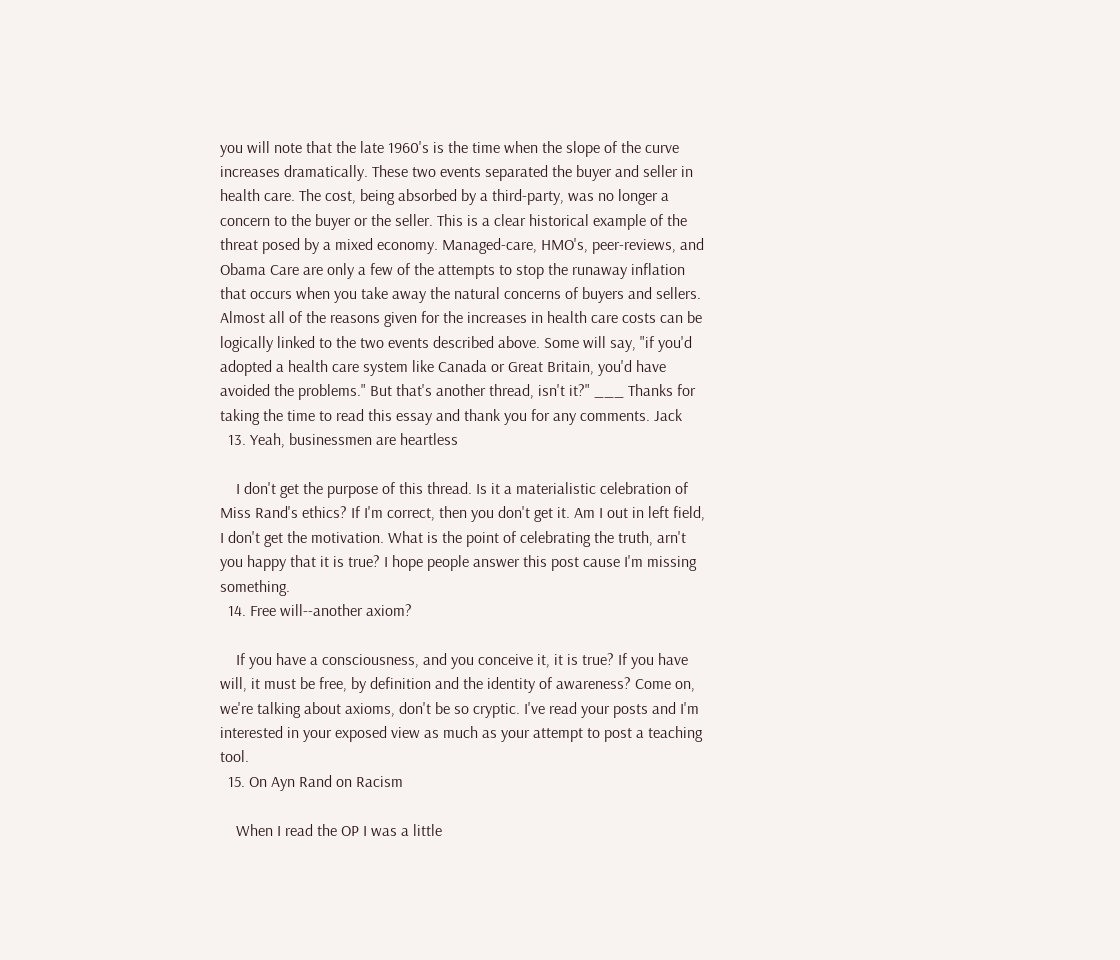you will note that the late 1960's is the time when the slope of the curve increases dramatically. These two events separated the buyer and seller in health care. The cost, being absorbed by a third-party, was no longer a concern to the buyer or the seller. This is a clear historical example of the threat posed by a mixed economy. Managed-care, HMO's, peer-reviews, and Obama Care are only a few of the attempts to stop the runaway inflation that occurs when you take away the natural concerns of buyers and sellers. Almost all of the reasons given for the increases in health care costs can be logically linked to the two events described above. Some will say, "if you'd adopted a health care system like Canada or Great Britain, you'd have avoided the problems." But that's another thread, isn't it?" ___ Thanks for taking the time to read this essay and thank you for any comments. Jack
  13. Yeah, businessmen are heartless

    I don't get the purpose of this thread. Is it a materialistic celebration of Miss Rand's ethics? If I'm correct, then you don't get it. Am I out in left field, I don't get the motivation. What is the point of celebrating the truth, arn't you happy that it is true? I hope people answer this post cause I'm missing something.
  14. Free will--another axiom?

    If you have a consciousness, and you conceive it, it is true? If you have will, it must be free, by definition and the identity of awareness? Come on, we're talking about axioms, don't be so cryptic. I've read your posts and I'm interested in your exposed view as much as your attempt to post a teaching tool.
  15. On Ayn Rand on Racism

    When I read the OP I was a little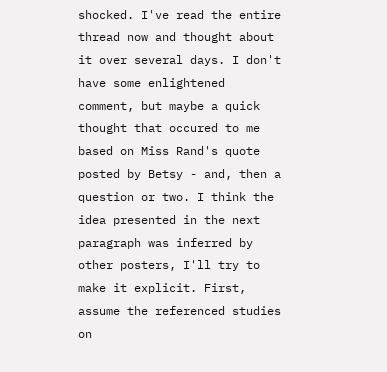shocked. I've read the entire thread now and thought about it over several days. I don't have some enlightened comment, but maybe a quick thought that occured to me based on Miss Rand's quote posted by Betsy - and, then a question or two. I think the idea presented in the next paragraph was inferred by other posters, I'll try to make it explicit. First, assume the referenced studies on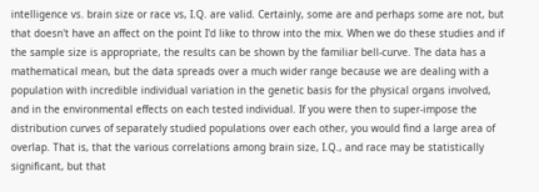intelligence vs. brain size or race vs, I.Q. are valid. Certainly, some are and perhaps some are not, but that doesn't have an affect on the point I'd like to throw into the mix. When we do these studies and if the sample size is appropriate, the results can be shown by the familiar bell-curve. The data has a mathematical mean, but the data spreads over a much wider range because we are dealing with a population with incredible individual variation in the genetic basis for the physical organs involved, and in the environmental effects on each tested individual. If you were then to super-impose the distribution curves of separately studied populations over each other, you would find a large area of overlap. That is, that the various correlations among brain size, I.Q., and race may be statistically significant, but that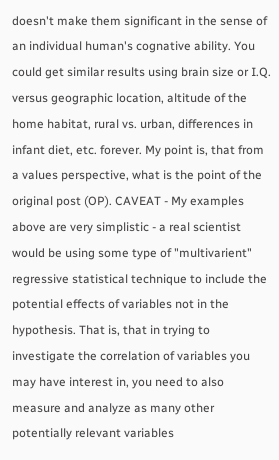doesn't make them significant in the sense of an individual human's cognative ability. You could get similar results using brain size or I.Q. versus geographic location, altitude of the home habitat, rural vs. urban, differences in infant diet, etc. forever. My point is, that from a values perspective, what is the point of the original post (OP). CAVEAT - My examples above are very simplistic - a real scientist would be using some type of "multivarient" regressive statistical technique to include the potential effects of variables not in the hypothesis. That is, that in trying to investigate the correlation of variables you may have interest in, you need to also measure and analyze as many other potentially relevant variables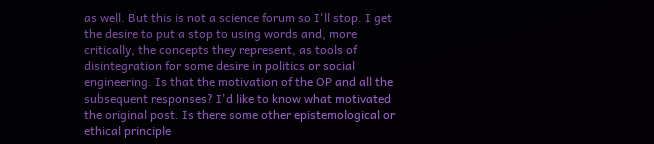as well. But this is not a science forum so I'll stop. I get the desire to put a stop to using words and, more critically, the concepts they represent, as tools of disintegration for some desire in politics or social engineering. Is that the motivation of the OP and all the subsequent responses? I'd like to know what motivated the original post. Is there some other epistemological or ethical principle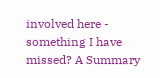involved here - something I have missed? A Summary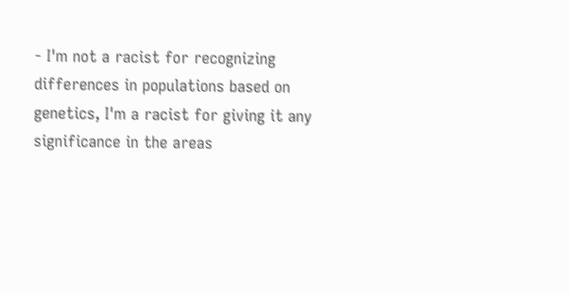- I'm not a racist for recognizing differences in populations based on genetics, I'm a racist for giving it any significance in the areas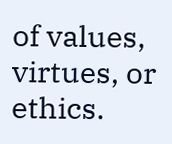of values, virtues, or ethics.